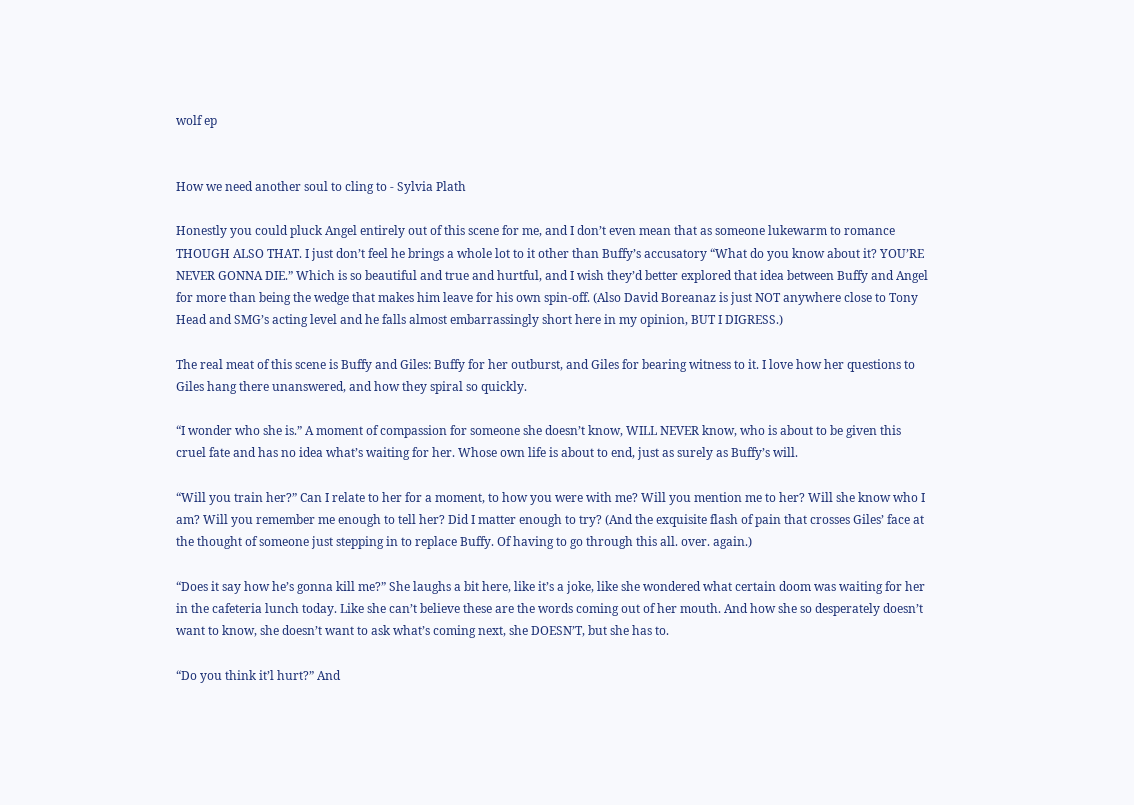wolf ep


How we need another soul to cling to - Sylvia Plath

Honestly you could pluck Angel entirely out of this scene for me, and I don’t even mean that as someone lukewarm to romance THOUGH ALSO THAT. I just don’t feel he brings a whole lot to it other than Buffy’s accusatory “What do you know about it? YOU’RE NEVER GONNA DIE.” Which is so beautiful and true and hurtful, and I wish they’d better explored that idea between Buffy and Angel for more than being the wedge that makes him leave for his own spin-off. (Also David Boreanaz is just NOT anywhere close to Tony Head and SMG’s acting level and he falls almost embarrassingly short here in my opinion, BUT I DIGRESS.)

The real meat of this scene is Buffy and Giles: Buffy for her outburst, and Giles for bearing witness to it. I love how her questions to Giles hang there unanswered, and how they spiral so quickly.

“I wonder who she is.” A moment of compassion for someone she doesn’t know, WILL NEVER know, who is about to be given this cruel fate and has no idea what’s waiting for her. Whose own life is about to end, just as surely as Buffy’s will.

“Will you train her?” Can I relate to her for a moment, to how you were with me? Will you mention me to her? Will she know who I am? Will you remember me enough to tell her? Did I matter enough to try? (And the exquisite flash of pain that crosses Giles’ face at the thought of someone just stepping in to replace Buffy. Of having to go through this all. over. again.)

“Does it say how he’s gonna kill me?” She laughs a bit here, like it’s a joke, like she wondered what certain doom was waiting for her in the cafeteria lunch today. Like she can’t believe these are the words coming out of her mouth. And how she so desperately doesn’t want to know, she doesn’t want to ask what’s coming next, she DOESN’T, but she has to.

“Do you think it’l hurt?” And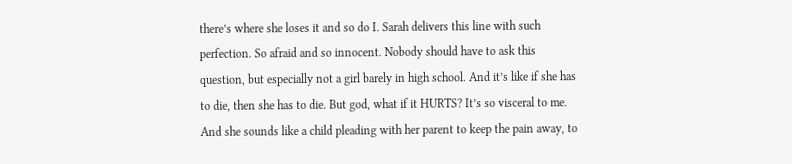there’s where she loses it and so do I. Sarah delivers this line with such perfection. So afraid and so innocent. Nobody should have to ask this question, but especially not a girl barely in high school. And it’s like if she has to die, then she has to die. But god, what if it HURTS? It’s so visceral to me. And she sounds like a child pleading with her parent to keep the pain away, to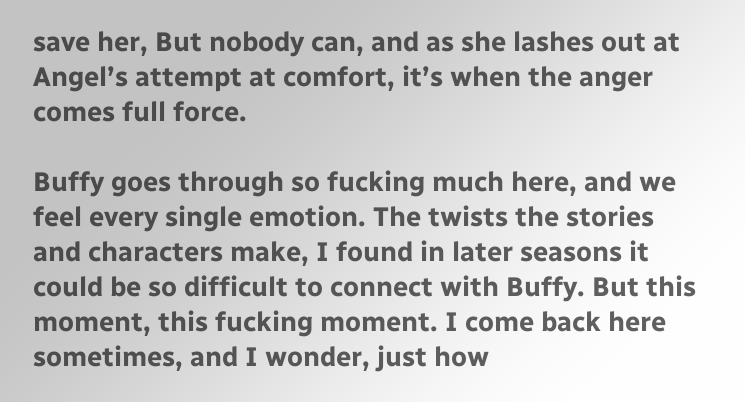save her, But nobody can, and as she lashes out at Angel’s attempt at comfort, it’s when the anger comes full force.

Buffy goes through so fucking much here, and we feel every single emotion. The twists the stories and characters make, I found in later seasons it could be so difficult to connect with Buffy. But this moment, this fucking moment. I come back here sometimes, and I wonder, just how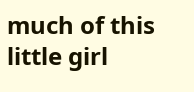much of this little girl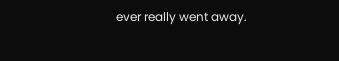ever really went away.